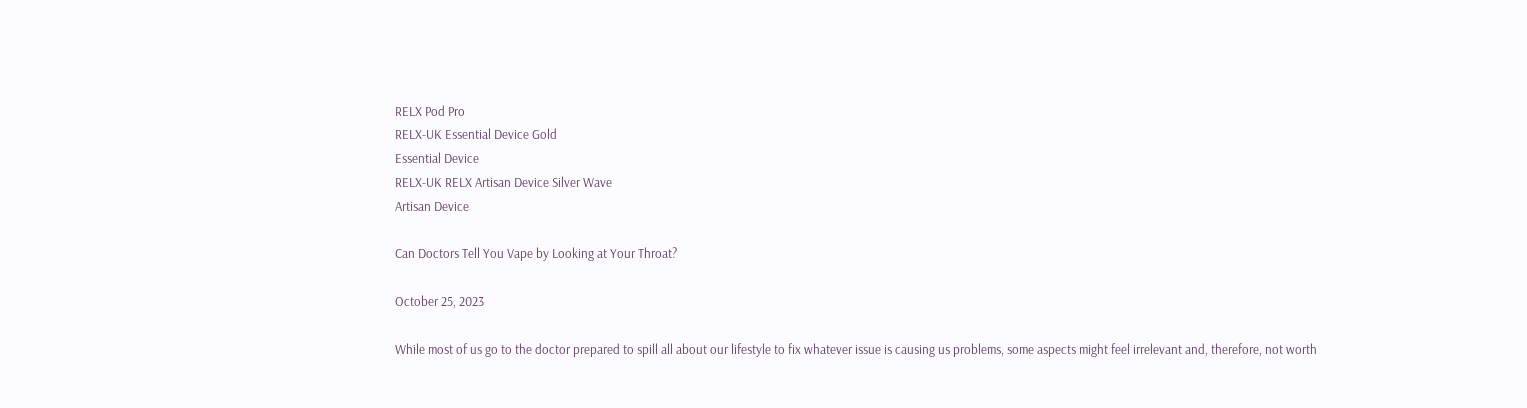RELX Pod Pro
RELX-UK Essential Device Gold
Essential Device
RELX-UK RELX Artisan Device Silver Wave
Artisan Device

Can Doctors Tell You Vape by Looking at Your Throat?

October 25, 2023

While most of us go to the doctor prepared to spill all about our lifestyle to fix whatever issue is causing us problems, some aspects might feel irrelevant and, therefore, not worth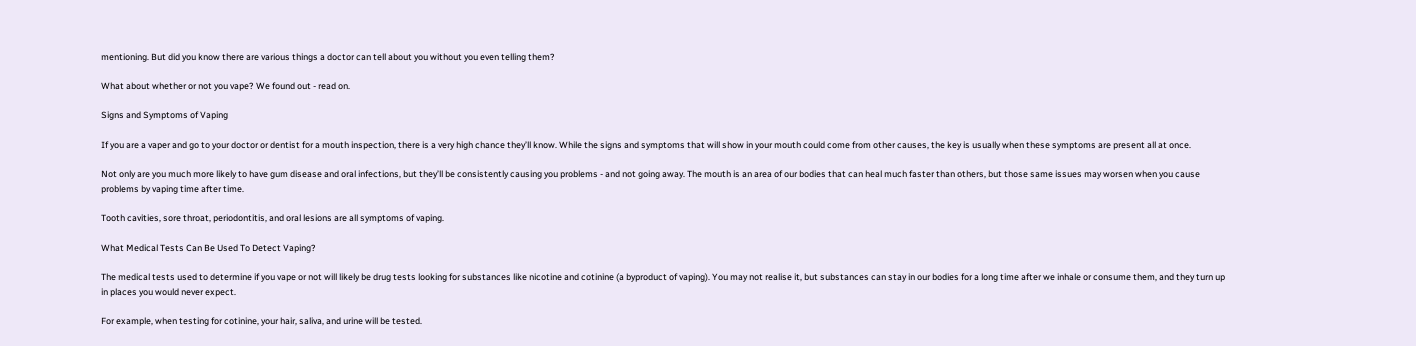mentioning. But did you know there are various things a doctor can tell about you without you even telling them?

What about whether or not you vape? We found out - read on.

Signs and Symptoms of Vaping

If you are a vaper and go to your doctor or dentist for a mouth inspection, there is a very high chance they’ll know. While the signs and symptoms that will show in your mouth could come from other causes, the key is usually when these symptoms are present all at once.

Not only are you much more likely to have gum disease and oral infections, but they’ll be consistently causing you problems - and not going away. The mouth is an area of our bodies that can heal much faster than others, but those same issues may worsen when you cause problems by vaping time after time.

Tooth cavities, sore throat, periodontitis, and oral lesions are all symptoms of vaping.

What Medical Tests Can Be Used To Detect Vaping?

The medical tests used to determine if you vape or not will likely be drug tests looking for substances like nicotine and cotinine (a byproduct of vaping). You may not realise it, but substances can stay in our bodies for a long time after we inhale or consume them, and they turn up in places you would never expect.

For example, when testing for cotinine, your hair, saliva, and urine will be tested.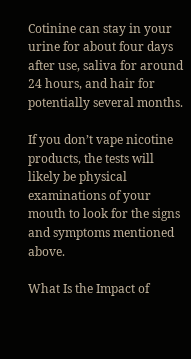Cotinine can stay in your urine for about four days after use, saliva for around 24 hours, and hair for potentially several months.

If you don’t vape nicotine products, the tests will likely be physical examinations of your mouth to look for the signs and symptoms mentioned above.

What Is the Impact of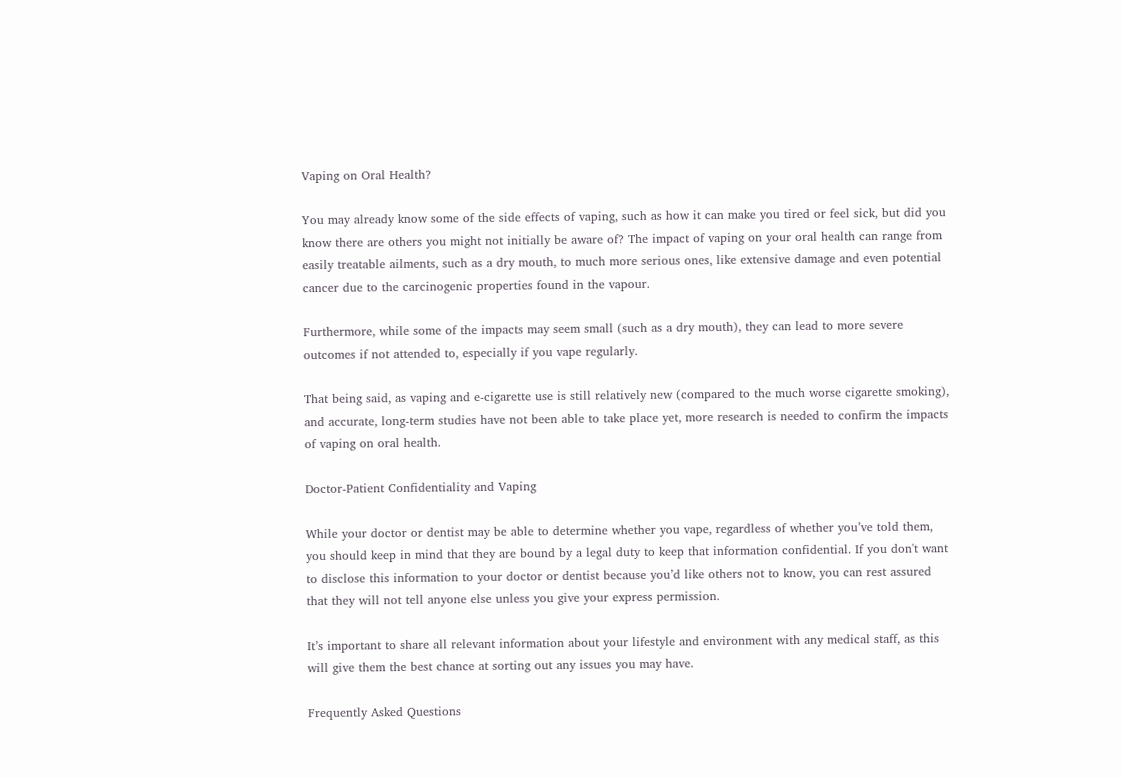Vaping on Oral Health?

You may already know some of the side effects of vaping, such as how it can make you tired or feel sick, but did you know there are others you might not initially be aware of? The impact of vaping on your oral health can range from easily treatable ailments, such as a dry mouth, to much more serious ones, like extensive damage and even potential cancer due to the carcinogenic properties found in the vapour.

Furthermore, while some of the impacts may seem small (such as a dry mouth), they can lead to more severe outcomes if not attended to, especially if you vape regularly.

That being said, as vaping and e-cigarette use is still relatively new (compared to the much worse cigarette smoking), and accurate, long-term studies have not been able to take place yet, more research is needed to confirm the impacts of vaping on oral health.

Doctor-Patient Confidentiality and Vaping

While your doctor or dentist may be able to determine whether you vape, regardless of whether you’ve told them, you should keep in mind that they are bound by a legal duty to keep that information confidential. If you don't want to disclose this information to your doctor or dentist because you’d like others not to know, you can rest assured that they will not tell anyone else unless you give your express permission.

It’s important to share all relevant information about your lifestyle and environment with any medical staff, as this will give them the best chance at sorting out any issues you may have.

Frequently Asked Questions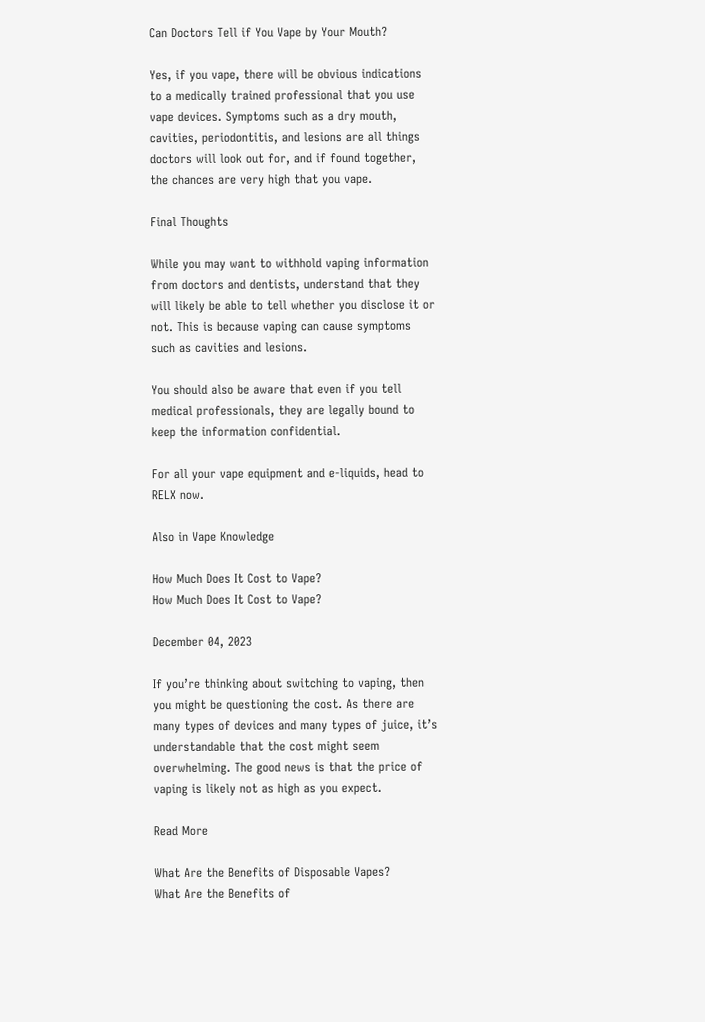Can Doctors Tell if You Vape by Your Mouth?

Yes, if you vape, there will be obvious indications to a medically trained professional that you use vape devices. Symptoms such as a dry mouth, cavities, periodontitis, and lesions are all things doctors will look out for, and if found together, the chances are very high that you vape.

Final Thoughts

While you may want to withhold vaping information from doctors and dentists, understand that they will likely be able to tell whether you disclose it or not. This is because vaping can cause symptoms such as cavities and lesions.

You should also be aware that even if you tell medical professionals, they are legally bound to keep the information confidential.

For all your vape equipment and e-liquids, head to RELX now.

Also in Vape Knowledge

How Much Does It Cost to Vape?
How Much Does It Cost to Vape?

December 04, 2023

If you’re thinking about switching to vaping, then you might be questioning the cost. As there are many types of devices and many types of juice, it’s understandable that the cost might seem overwhelming. The good news is that the price of vaping is likely not as high as you expect.

Read More

What Are the Benefits of Disposable Vapes?
What Are the Benefits of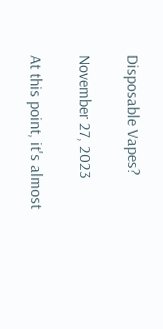Disposable Vapes?

November 27, 2023

At this point, it's almost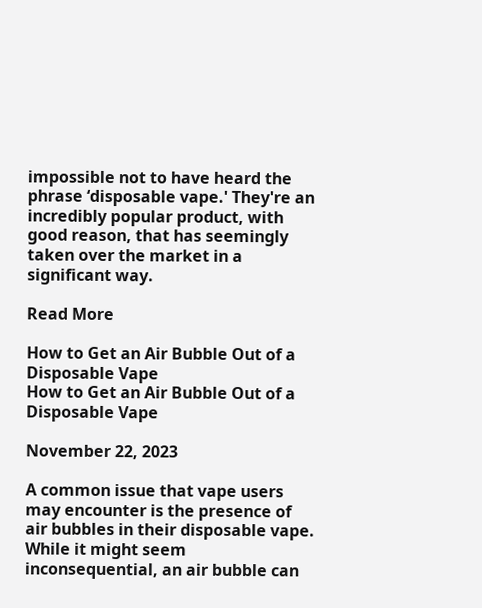impossible not to have heard the phrase ‘disposable vape.' They're an incredibly popular product, with good reason, that has seemingly taken over the market in a significant way.

Read More

How to Get an Air Bubble Out of a Disposable Vape
How to Get an Air Bubble Out of a Disposable Vape

November 22, 2023

A common issue that vape users may encounter is the presence of air bubbles in their disposable vape. While it might seem inconsequential, an air bubble can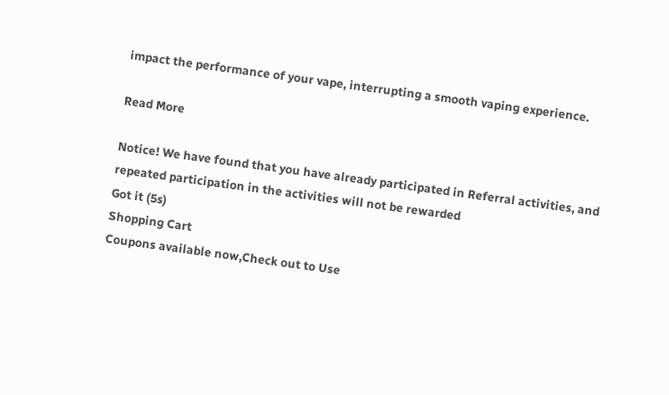impact the performance of your vape, interrupting a smooth vaping experience.

Read More

Notice! We have found that you have already participated in Referral activities, and repeated participation in the activities will not be rewarded
Got it (5s)
Shopping Cart
Coupons available now,Check out to Use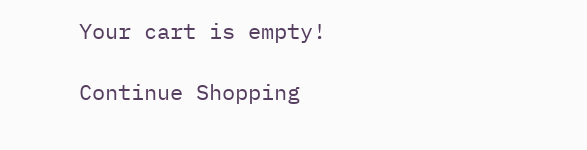Your cart is empty!

Continue Shopping